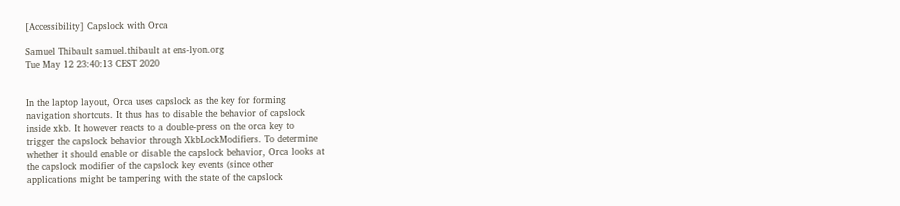[Accessibility] Capslock with Orca

Samuel Thibault samuel.thibault at ens-lyon.org
Tue May 12 23:40:13 CEST 2020


In the laptop layout, Orca uses capslock as the key for forming
navigation shortcuts. It thus has to disable the behavior of capslock
inside xkb. It however reacts to a double-press on the orca key to
trigger the capslock behavior through XkbLockModifiers. To determine
whether it should enable or disable the capslock behavior, Orca looks at
the capslock modifier of the capslock key events (since other
applications might be tampering with the state of the capslock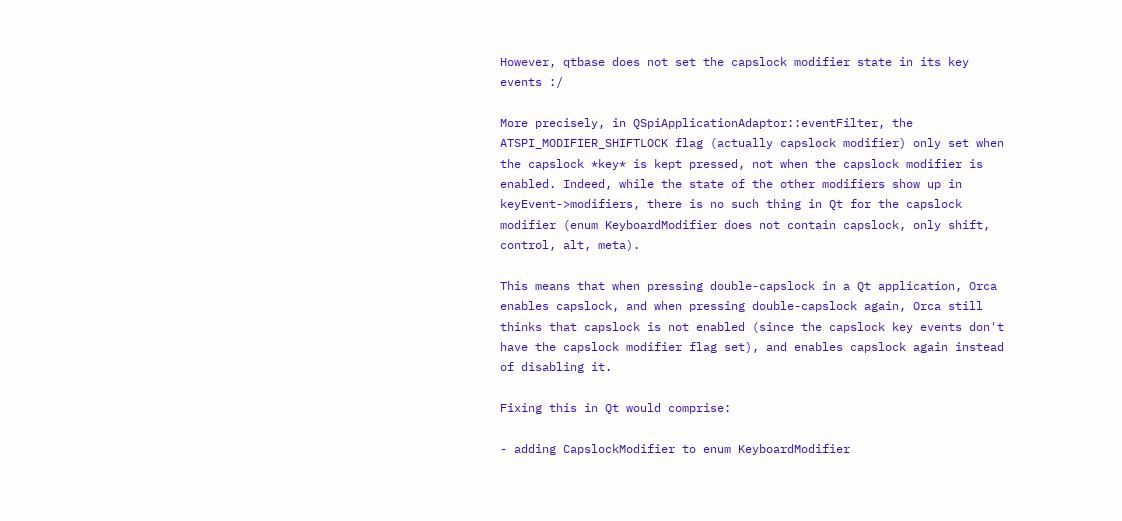However, qtbase does not set the capslock modifier state in its key
events :/

More precisely, in QSpiApplicationAdaptor::eventFilter, the
ATSPI_MODIFIER_SHIFTLOCK flag (actually capslock modifier) only set when
the capslock *key* is kept pressed, not when the capslock modifier is
enabled. Indeed, while the state of the other modifiers show up in
keyEvent->modifiers, there is no such thing in Qt for the capslock
modifier (enum KeyboardModifier does not contain capslock, only shift,
control, alt, meta).

This means that when pressing double-capslock in a Qt application, Orca
enables capslock, and when pressing double-capslock again, Orca still
thinks that capslock is not enabled (since the capslock key events don't
have the capslock modifier flag set), and enables capslock again instead
of disabling it.

Fixing this in Qt would comprise:

- adding CapslockModifier to enum KeyboardModifier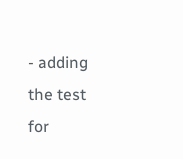- adding the test for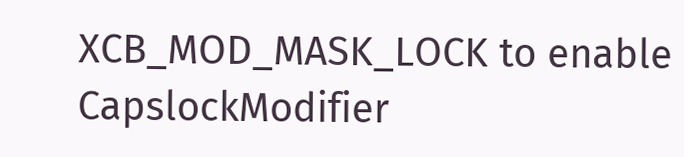XCB_MOD_MASK_LOCK to enable CapslockModifier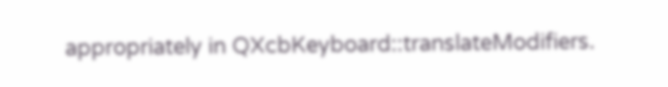appropriately in QXcbKeyboard::translateModifiers.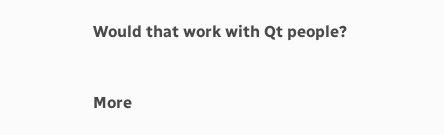Would that work with Qt people?


More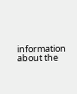information about the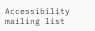Accessibility mailing list